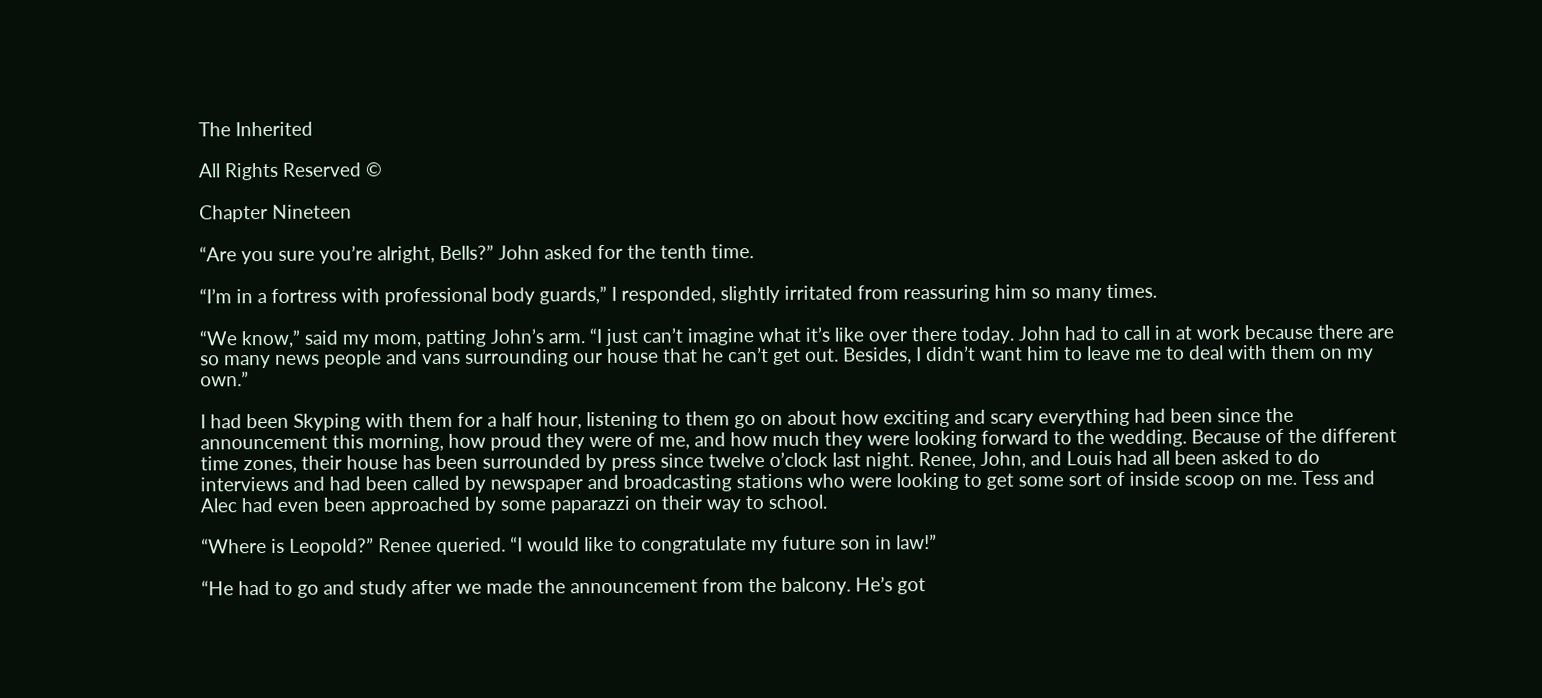The Inherited

All Rights Reserved ©

Chapter Nineteen

“Are you sure you’re alright, Bells?” John asked for the tenth time.

“I’m in a fortress with professional body guards,” I responded, slightly irritated from reassuring him so many times.

“We know,” said my mom, patting John’s arm. “I just can’t imagine what it’s like over there today. John had to call in at work because there are so many news people and vans surrounding our house that he can’t get out. Besides, I didn’t want him to leave me to deal with them on my own.”

I had been Skyping with them for a half hour, listening to them go on about how exciting and scary everything had been since the announcement this morning, how proud they were of me, and how much they were looking forward to the wedding. Because of the different time zones, their house has been surrounded by press since twelve o’clock last night. Renee, John, and Louis had all been asked to do interviews and had been called by newspaper and broadcasting stations who were looking to get some sort of inside scoop on me. Tess and Alec had even been approached by some paparazzi on their way to school.

“Where is Leopold?” Renee queried. “I would like to congratulate my future son in law!”

“He had to go and study after we made the announcement from the balcony. He’s got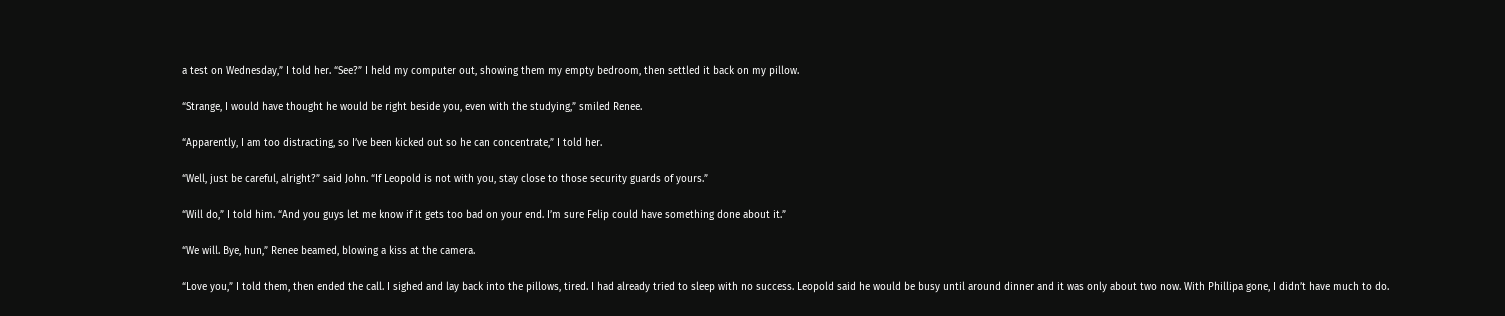a test on Wednesday,” I told her. “See?” I held my computer out, showing them my empty bedroom, then settled it back on my pillow.

“Strange, I would have thought he would be right beside you, even with the studying,” smiled Renee.

“Apparently, I am too distracting, so I’ve been kicked out so he can concentrate,” I told her.

“Well, just be careful, alright?” said John. “If Leopold is not with you, stay close to those security guards of yours.”

“Will do,” I told him. “And you guys let me know if it gets too bad on your end. I’m sure Felip could have something done about it.”

“We will. Bye, hun,” Renee beamed, blowing a kiss at the camera.

“Love you,” I told them, then ended the call. I sighed and lay back into the pillows, tired. I had already tried to sleep with no success. Leopold said he would be busy until around dinner and it was only about two now. With Phillipa gone, I didn’t have much to do.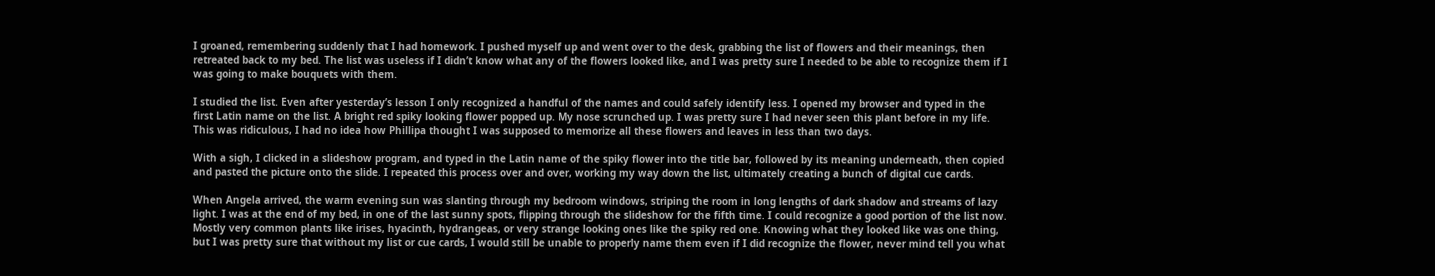I groaned, remembering suddenly that I had homework. I pushed myself up and went over to the desk, grabbing the list of flowers and their meanings, then retreated back to my bed. The list was useless if I didn’t know what any of the flowers looked like, and I was pretty sure I needed to be able to recognize them if I was going to make bouquets with them.

I studied the list. Even after yesterday’s lesson I only recognized a handful of the names and could safely identify less. I opened my browser and typed in the first Latin name on the list. A bright red spiky looking flower popped up. My nose scrunched up. I was pretty sure I had never seen this plant before in my life. This was ridiculous, I had no idea how Phillipa thought I was supposed to memorize all these flowers and leaves in less than two days.

With a sigh, I clicked in a slideshow program, and typed in the Latin name of the spiky flower into the title bar, followed by its meaning underneath, then copied and pasted the picture onto the slide. I repeated this process over and over, working my way down the list, ultimately creating a bunch of digital cue cards.

When Angela arrived, the warm evening sun was slanting through my bedroom windows, striping the room in long lengths of dark shadow and streams of lazy light. I was at the end of my bed, in one of the last sunny spots, flipping through the slideshow for the fifth time. I could recognize a good portion of the list now. Mostly very common plants like irises, hyacinth, hydrangeas, or very strange looking ones like the spiky red one. Knowing what they looked like was one thing, but I was pretty sure that without my list or cue cards, I would still be unable to properly name them even if I did recognize the flower, never mind tell you what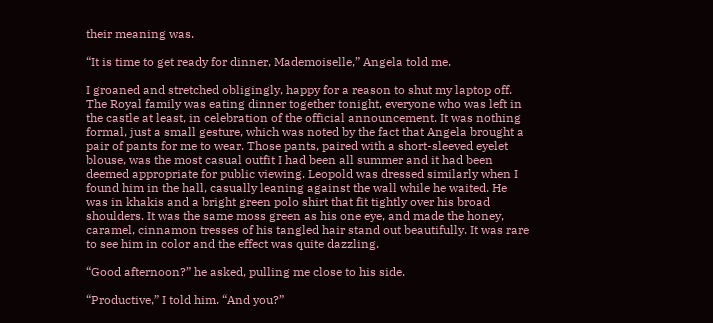their meaning was.

“It is time to get ready for dinner, Mademoiselle,” Angela told me.

I groaned and stretched obligingly, happy for a reason to shut my laptop off. The Royal family was eating dinner together tonight, everyone who was left in the castle at least, in celebration of the official announcement. It was nothing formal, just a small gesture, which was noted by the fact that Angela brought a pair of pants for me to wear. Those pants, paired with a short-sleeved eyelet blouse, was the most casual outfit I had been all summer and it had been deemed appropriate for public viewing. Leopold was dressed similarly when I found him in the hall, casually leaning against the wall while he waited. He was in khakis and a bright green polo shirt that fit tightly over his broad shoulders. It was the same moss green as his one eye, and made the honey, caramel, cinnamon tresses of his tangled hair stand out beautifully. It was rare to see him in color and the effect was quite dazzling.

“Good afternoon?” he asked, pulling me close to his side.

“Productive,” I told him. “And you?”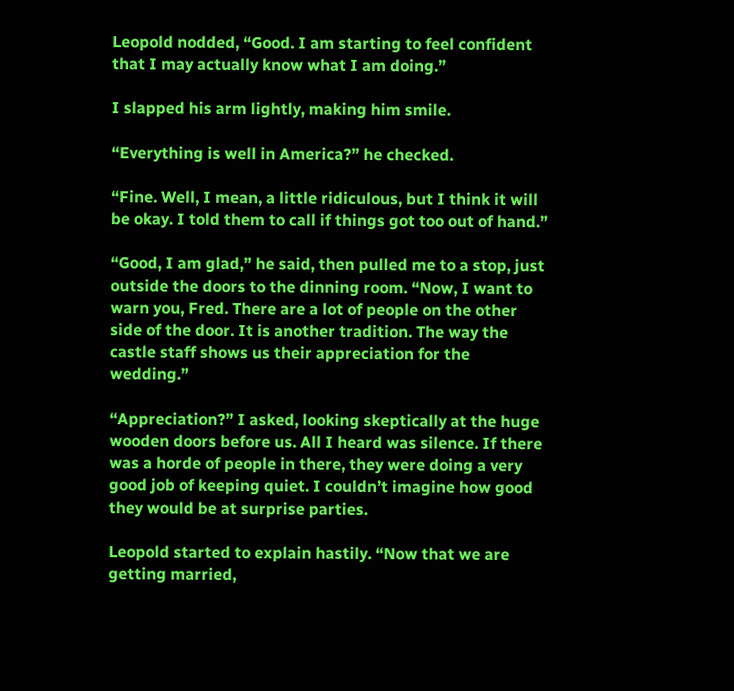Leopold nodded, “Good. I am starting to feel confident that I may actually know what I am doing.”

I slapped his arm lightly, making him smile.

“Everything is well in America?” he checked.

“Fine. Well, I mean, a little ridiculous, but I think it will be okay. I told them to call if things got too out of hand.”

“Good, I am glad,” he said, then pulled me to a stop, just outside the doors to the dinning room. “Now, I want to warn you, Fred. There are a lot of people on the other side of the door. It is another tradition. The way the castle staff shows us their appreciation for the wedding.”

“Appreciation?” I asked, looking skeptically at the huge wooden doors before us. All I heard was silence. If there was a horde of people in there, they were doing a very good job of keeping quiet. I couldn’t imagine how good they would be at surprise parties.

Leopold started to explain hastily. “Now that we are getting married,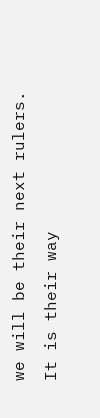we will be their next rulers. It is their way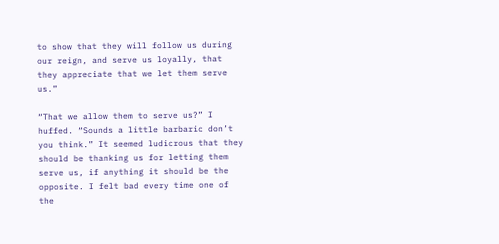to show that they will follow us during our reign, and serve us loyally, that they appreciate that we let them serve us.”

“That we allow them to serve us?” I huffed. “Sounds a little barbaric don’t you think.” It seemed ludicrous that they should be thanking us for letting them serve us, if anything it should be the opposite. I felt bad every time one of the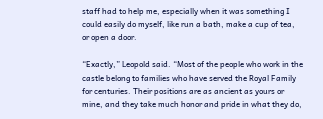staff had to help me, especially when it was something I could easily do myself, like run a bath, make a cup of tea, or open a door.

“Exactly,” Leopold said. “Most of the people who work in the castle belong to families who have served the Royal Family for centuries. Their positions are as ancient as yours or mine, and they take much honor and pride in what they do,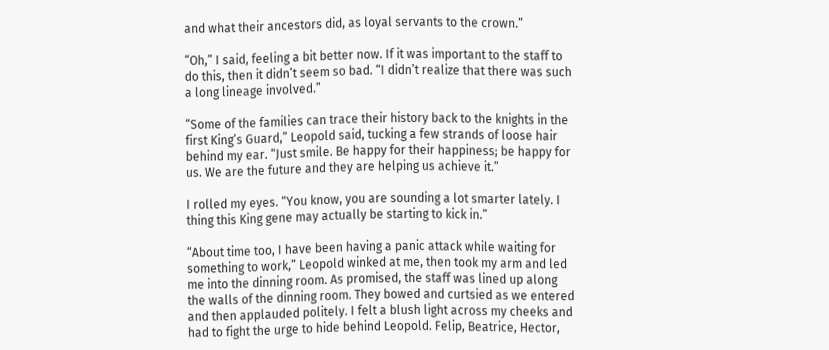and what their ancestors did, as loyal servants to the crown.”

“Oh,” I said, feeling a bit better now. If it was important to the staff to do this, then it didn’t seem so bad. “I didn’t realize that there was such a long lineage involved.”

“Some of the families can trace their history back to the knights in the first King’s Guard,” Leopold said, tucking a few strands of loose hair behind my ear. “Just smile. Be happy for their happiness; be happy for us. We are the future and they are helping us achieve it.”

I rolled my eyes. “You know, you are sounding a lot smarter lately. I thing this King gene may actually be starting to kick in.”

“About time too, I have been having a panic attack while waiting for something to work,” Leopold winked at me, then took my arm and led me into the dinning room. As promised, the staff was lined up along the walls of the dinning room. They bowed and curtsied as we entered and then applauded politely. I felt a blush light across my cheeks and had to fight the urge to hide behind Leopold. Felip, Beatrice, Hector,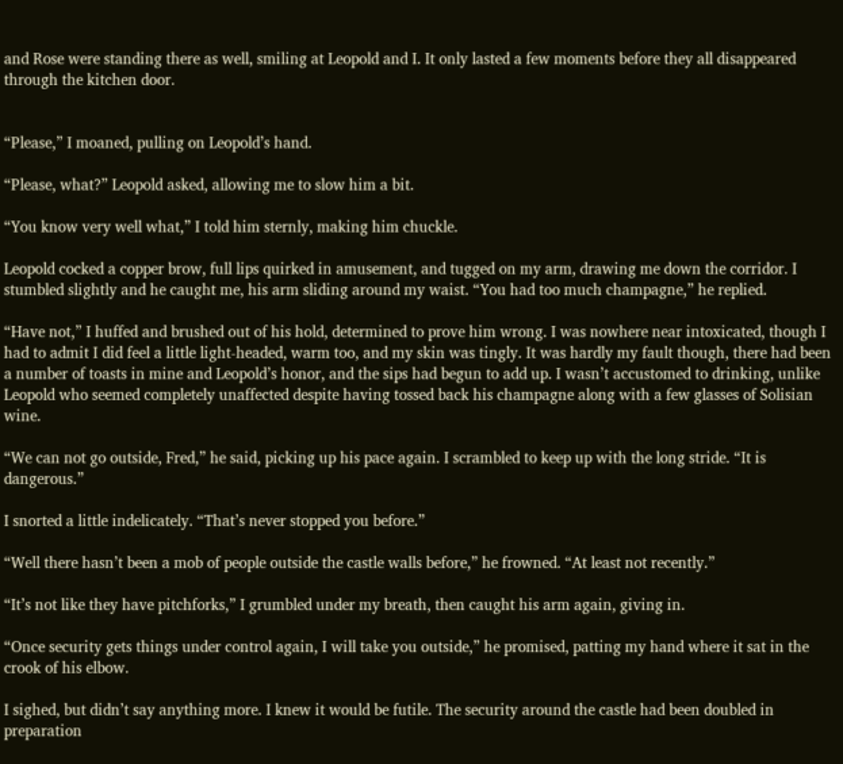and Rose were standing there as well, smiling at Leopold and I. It only lasted a few moments before they all disappeared through the kitchen door.


“Please,” I moaned, pulling on Leopold’s hand.

“Please, what?” Leopold asked, allowing me to slow him a bit.

“You know very well what,” I told him sternly, making him chuckle.

Leopold cocked a copper brow, full lips quirked in amusement, and tugged on my arm, drawing me down the corridor. I stumbled slightly and he caught me, his arm sliding around my waist. “You had too much champagne,” he replied.

“Have not,” I huffed and brushed out of his hold, determined to prove him wrong. I was nowhere near intoxicated, though I had to admit I did feel a little light-headed, warm too, and my skin was tingly. It was hardly my fault though, there had been a number of toasts in mine and Leopold’s honor, and the sips had begun to add up. I wasn’t accustomed to drinking, unlike Leopold who seemed completely unaffected despite having tossed back his champagne along with a few glasses of Solisian wine.

“We can not go outside, Fred,” he said, picking up his pace again. I scrambled to keep up with the long stride. “It is dangerous.”

I snorted a little indelicately. “That’s never stopped you before.”

“Well there hasn’t been a mob of people outside the castle walls before,” he frowned. “At least not recently.”

“It’s not like they have pitchforks,” I grumbled under my breath, then caught his arm again, giving in.

“Once security gets things under control again, I will take you outside,” he promised, patting my hand where it sat in the crook of his elbow.

I sighed, but didn’t say anything more. I knew it would be futile. The security around the castle had been doubled in preparation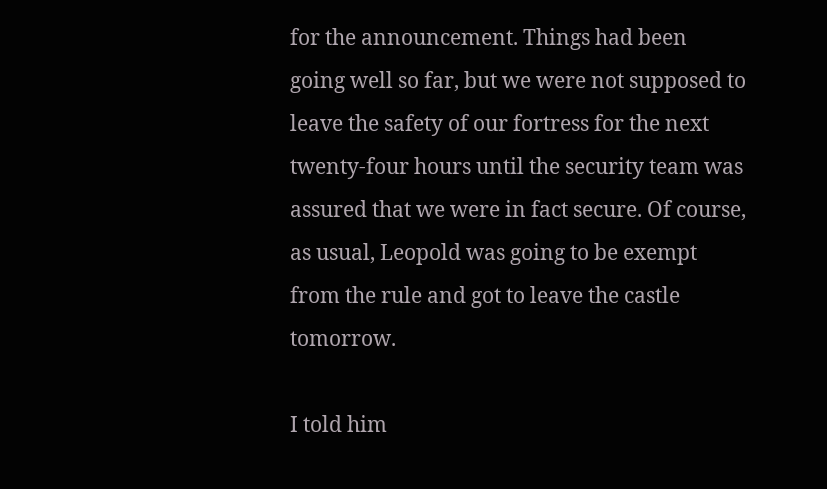for the announcement. Things had been going well so far, but we were not supposed to leave the safety of our fortress for the next twenty-four hours until the security team was assured that we were in fact secure. Of course, as usual, Leopold was going to be exempt from the rule and got to leave the castle tomorrow.

I told him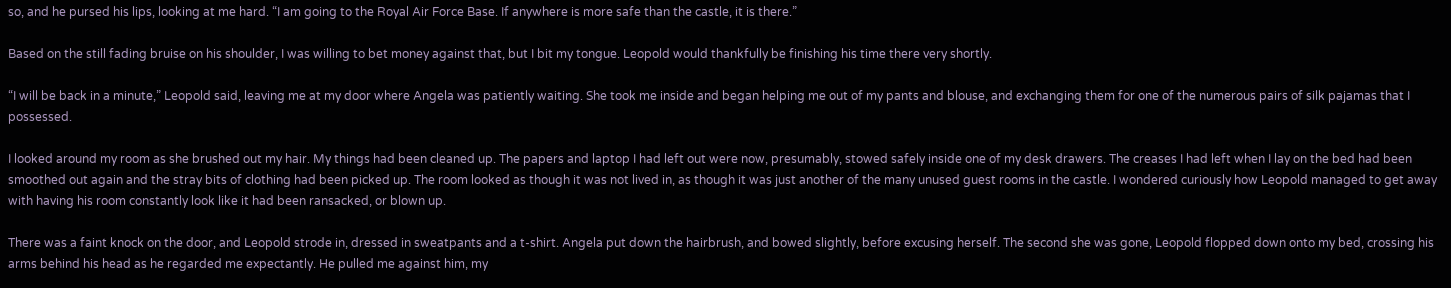so, and he pursed his lips, looking at me hard. “I am going to the Royal Air Force Base. If anywhere is more safe than the castle, it is there.”

Based on the still fading bruise on his shoulder, I was willing to bet money against that, but I bit my tongue. Leopold would thankfully be finishing his time there very shortly.

“I will be back in a minute,” Leopold said, leaving me at my door where Angela was patiently waiting. She took me inside and began helping me out of my pants and blouse, and exchanging them for one of the numerous pairs of silk pajamas that I possessed.

I looked around my room as she brushed out my hair. My things had been cleaned up. The papers and laptop I had left out were now, presumably, stowed safely inside one of my desk drawers. The creases I had left when I lay on the bed had been smoothed out again and the stray bits of clothing had been picked up. The room looked as though it was not lived in, as though it was just another of the many unused guest rooms in the castle. I wondered curiously how Leopold managed to get away with having his room constantly look like it had been ransacked, or blown up.

There was a faint knock on the door, and Leopold strode in, dressed in sweatpants and a t-shirt. Angela put down the hairbrush, and bowed slightly, before excusing herself. The second she was gone, Leopold flopped down onto my bed, crossing his arms behind his head as he regarded me expectantly. He pulled me against him, my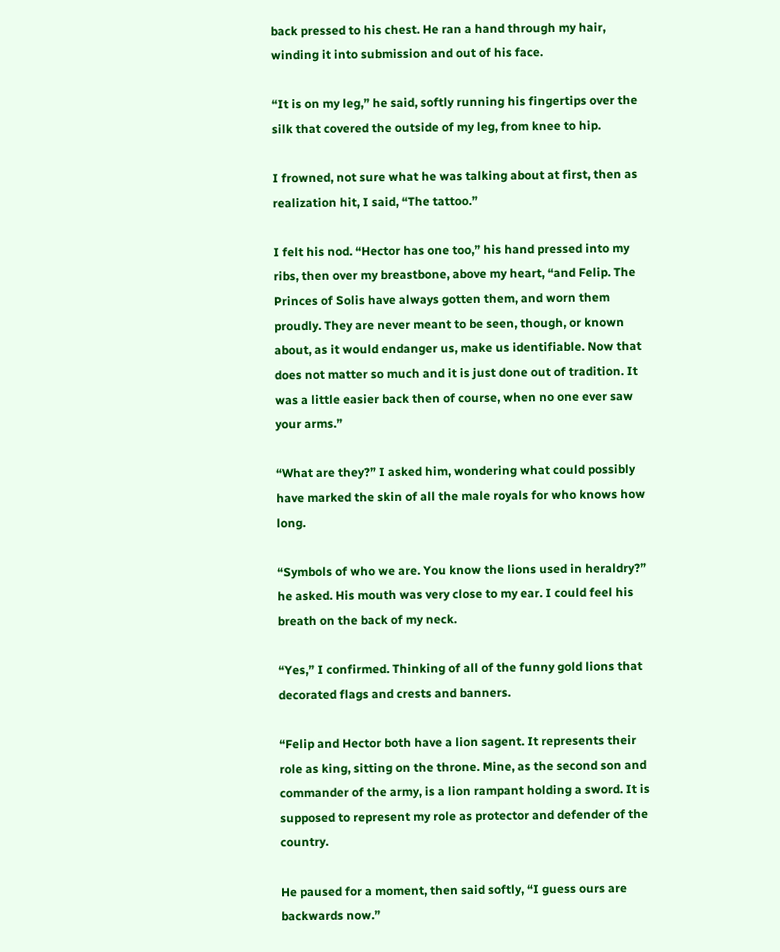back pressed to his chest. He ran a hand through my hair, winding it into submission and out of his face.

“It is on my leg,” he said, softly running his fingertips over the silk that covered the outside of my leg, from knee to hip.

I frowned, not sure what he was talking about at first, then as realization hit, I said, “The tattoo.”

I felt his nod. “Hector has one too,” his hand pressed into my ribs, then over my breastbone, above my heart, “and Felip. The Princes of Solis have always gotten them, and worn them proudly. They are never meant to be seen, though, or known about, as it would endanger us, make us identifiable. Now that does not matter so much and it is just done out of tradition. It was a little easier back then of course, when no one ever saw your arms.”

“What are they?” I asked him, wondering what could possibly have marked the skin of all the male royals for who knows how long.

“Symbols of who we are. You know the lions used in heraldry?” he asked. His mouth was very close to my ear. I could feel his breath on the back of my neck.

“Yes,” I confirmed. Thinking of all of the funny gold lions that decorated flags and crests and banners.

“Felip and Hector both have a lion sagent. It represents their role as king, sitting on the throne. Mine, as the second son and commander of the army, is a lion rampant holding a sword. It is supposed to represent my role as protector and defender of the country.

He paused for a moment, then said softly, “I guess ours are backwards now.”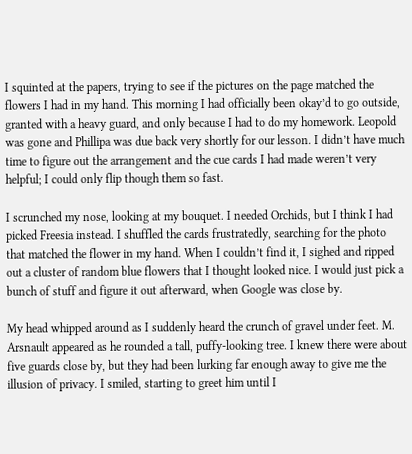I squinted at the papers, trying to see if the pictures on the page matched the flowers I had in my hand. This morning I had officially been okay’d to go outside, granted with a heavy guard, and only because I had to do my homework. Leopold was gone and Phillipa was due back very shortly for our lesson. I didn’t have much time to figure out the arrangement and the cue cards I had made weren’t very helpful; I could only flip though them so fast.

I scrunched my nose, looking at my bouquet. I needed Orchids, but I think I had picked Freesia instead. I shuffled the cards frustratedly, searching for the photo that matched the flower in my hand. When I couldn’t find it, I sighed and ripped out a cluster of random blue flowers that I thought looked nice. I would just pick a bunch of stuff and figure it out afterward, when Google was close by.

My head whipped around as I suddenly heard the crunch of gravel under feet. M. Arsnault appeared as he rounded a tall, puffy-looking tree. I knew there were about five guards close by, but they had been lurking far enough away to give me the illusion of privacy. I smiled, starting to greet him until I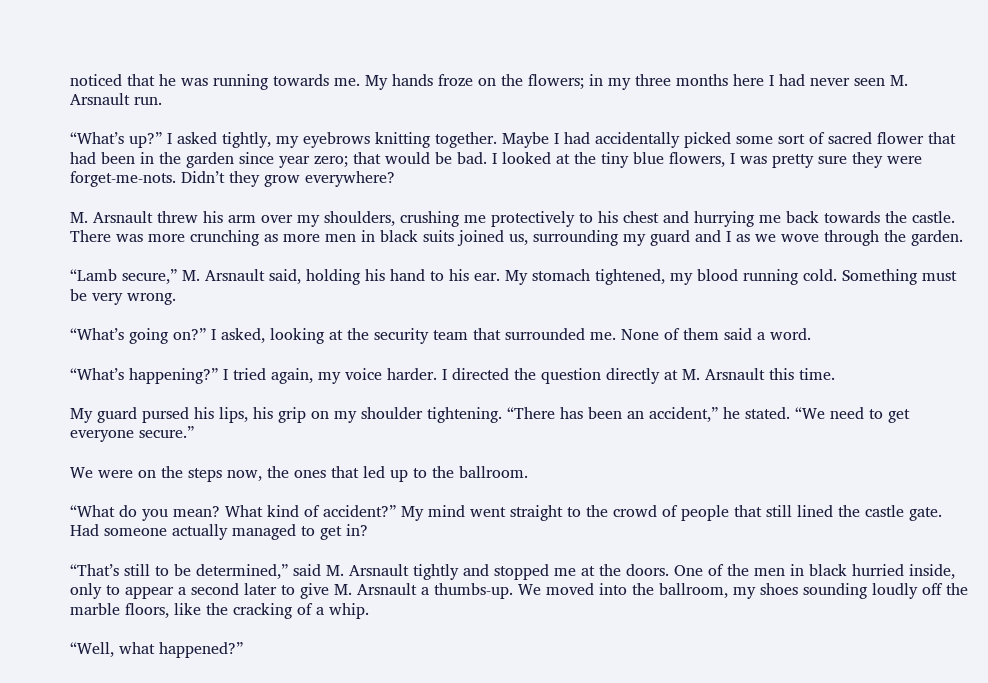noticed that he was running towards me. My hands froze on the flowers; in my three months here I had never seen M. Arsnault run.

“What’s up?” I asked tightly, my eyebrows knitting together. Maybe I had accidentally picked some sort of sacred flower that had been in the garden since year zero; that would be bad. I looked at the tiny blue flowers, I was pretty sure they were forget-me-nots. Didn’t they grow everywhere?

M. Arsnault threw his arm over my shoulders, crushing me protectively to his chest and hurrying me back towards the castle. There was more crunching as more men in black suits joined us, surrounding my guard and I as we wove through the garden.

“Lamb secure,” M. Arsnault said, holding his hand to his ear. My stomach tightened, my blood running cold. Something must be very wrong.

“What’s going on?” I asked, looking at the security team that surrounded me. None of them said a word.

“What’s happening?” I tried again, my voice harder. I directed the question directly at M. Arsnault this time.

My guard pursed his lips, his grip on my shoulder tightening. “There has been an accident,” he stated. “We need to get everyone secure.”

We were on the steps now, the ones that led up to the ballroom.

“What do you mean? What kind of accident?” My mind went straight to the crowd of people that still lined the castle gate. Had someone actually managed to get in?

“That’s still to be determined,” said M. Arsnault tightly and stopped me at the doors. One of the men in black hurried inside, only to appear a second later to give M. Arsnault a thumbs-up. We moved into the ballroom, my shoes sounding loudly off the marble floors, like the cracking of a whip.

“Well, what happened?”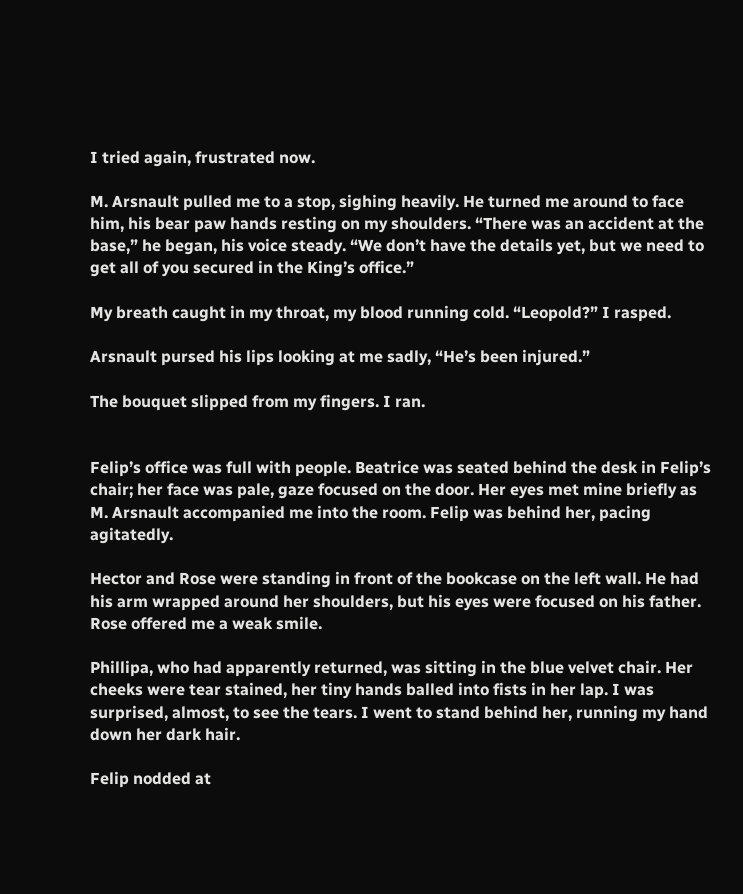I tried again, frustrated now.

M. Arsnault pulled me to a stop, sighing heavily. He turned me around to face him, his bear paw hands resting on my shoulders. “There was an accident at the base,” he began, his voice steady. “We don’t have the details yet, but we need to get all of you secured in the King’s office.”

My breath caught in my throat, my blood running cold. “Leopold?” I rasped.

Arsnault pursed his lips looking at me sadly, “He’s been injured.”

The bouquet slipped from my fingers. I ran.


Felip’s office was full with people. Beatrice was seated behind the desk in Felip’s chair; her face was pale, gaze focused on the door. Her eyes met mine briefly as M. Arsnault accompanied me into the room. Felip was behind her, pacing agitatedly.

Hector and Rose were standing in front of the bookcase on the left wall. He had his arm wrapped around her shoulders, but his eyes were focused on his father. Rose offered me a weak smile.

Phillipa, who had apparently returned, was sitting in the blue velvet chair. Her cheeks were tear stained, her tiny hands balled into fists in her lap. I was surprised, almost, to see the tears. I went to stand behind her, running my hand down her dark hair.

Felip nodded at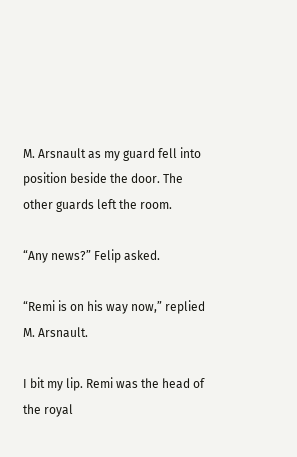M. Arsnault as my guard fell into position beside the door. The other guards left the room.

“Any news?” Felip asked.

“Remi is on his way now,” replied M. Arsnault.

I bit my lip. Remi was the head of the royal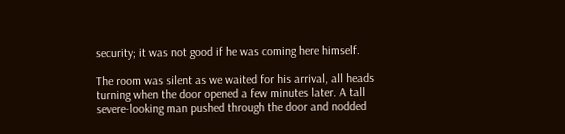security; it was not good if he was coming here himself.

The room was silent as we waited for his arrival, all heads turning when the door opened a few minutes later. A tall severe-looking man pushed through the door and nodded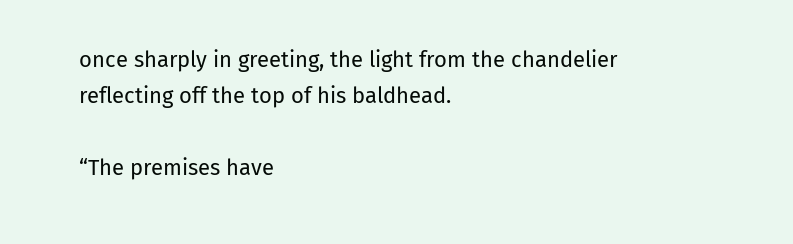once sharply in greeting, the light from the chandelier reflecting off the top of his baldhead.

“The premises have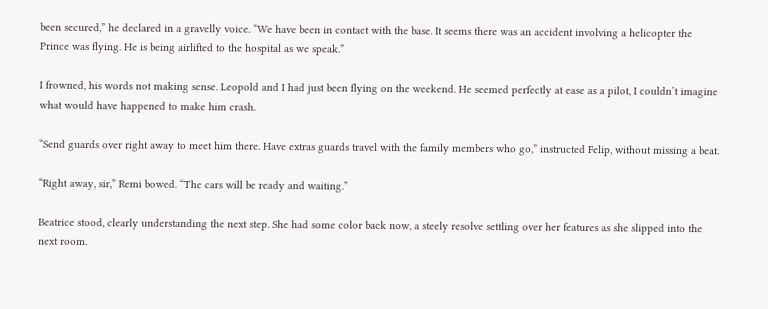been secured,” he declared in a gravelly voice. “We have been in contact with the base. It seems there was an accident involving a helicopter the Prince was flying. He is being airlifted to the hospital as we speak.”

I frowned, his words not making sense. Leopold and I had just been flying on the weekend. He seemed perfectly at ease as a pilot, I couldn’t imagine what would have happened to make him crash.

“Send guards over right away to meet him there. Have extras guards travel with the family members who go,” instructed Felip, without missing a beat.

“Right away, sir,” Remi bowed. “The cars will be ready and waiting.”

Beatrice stood, clearly understanding the next step. She had some color back now, a steely resolve settling over her features as she slipped into the next room.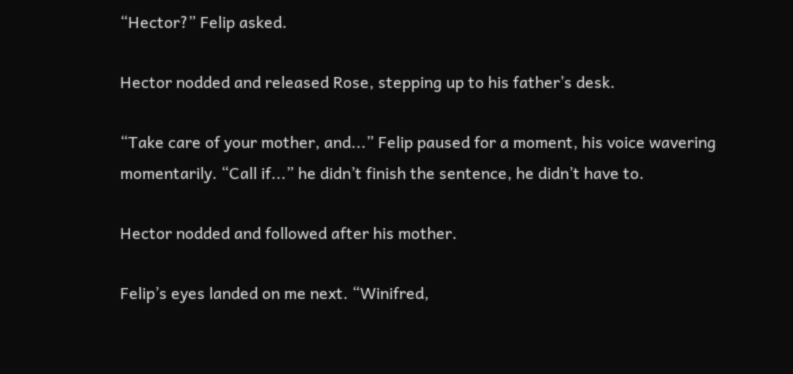“Hector?” Felip asked.

Hector nodded and released Rose, stepping up to his father’s desk.

“Take care of your mother, and...” Felip paused for a moment, his voice wavering momentarily. “Call if...” he didn’t finish the sentence, he didn’t have to.

Hector nodded and followed after his mother.

Felip’s eyes landed on me next. “Winifred,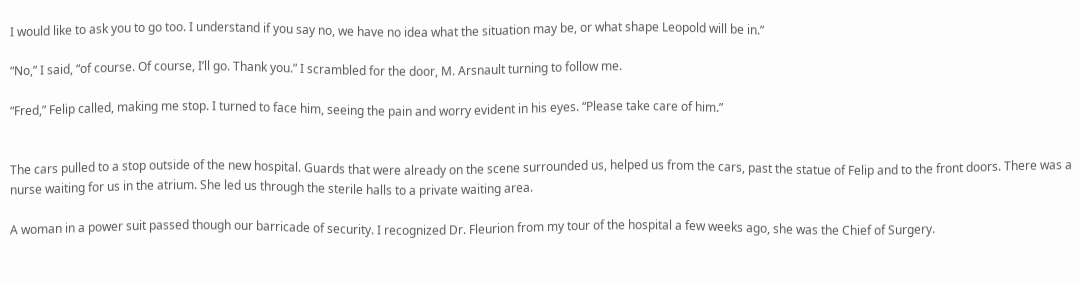I would like to ask you to go too. I understand if you say no, we have no idea what the situation may be, or what shape Leopold will be in.”

“No,” I said, “of course. Of course, I’ll go. Thank you.” I scrambled for the door, M. Arsnault turning to follow me.

“Fred,” Felip called, making me stop. I turned to face him, seeing the pain and worry evident in his eyes. “Please take care of him.”


The cars pulled to a stop outside of the new hospital. Guards that were already on the scene surrounded us, helped us from the cars, past the statue of Felip and to the front doors. There was a nurse waiting for us in the atrium. She led us through the sterile halls to a private waiting area.

A woman in a power suit passed though our barricade of security. I recognized Dr. Fleurion from my tour of the hospital a few weeks ago, she was the Chief of Surgery.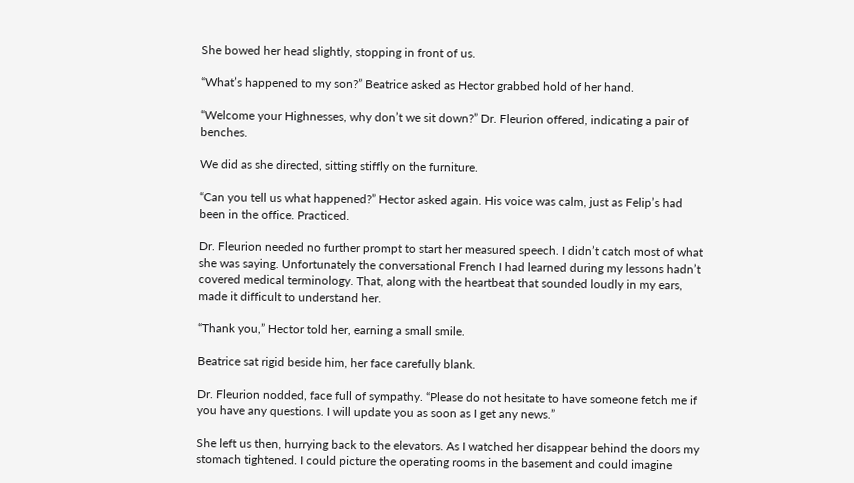She bowed her head slightly, stopping in front of us.

“What’s happened to my son?” Beatrice asked as Hector grabbed hold of her hand.

“Welcome your Highnesses, why don’t we sit down?” Dr. Fleurion offered, indicating a pair of benches.

We did as she directed, sitting stiffly on the furniture.

“Can you tell us what happened?” Hector asked again. His voice was calm, just as Felip’s had been in the office. Practiced.

Dr. Fleurion needed no further prompt to start her measured speech. I didn’t catch most of what she was saying. Unfortunately the conversational French I had learned during my lessons hadn’t covered medical terminology. That, along with the heartbeat that sounded loudly in my ears, made it difficult to understand her.

“Thank you,” Hector told her, earning a small smile.

Beatrice sat rigid beside him, her face carefully blank.

Dr. Fleurion nodded, face full of sympathy. “Please do not hesitate to have someone fetch me if you have any questions. I will update you as soon as I get any news.”

She left us then, hurrying back to the elevators. As I watched her disappear behind the doors my stomach tightened. I could picture the operating rooms in the basement and could imagine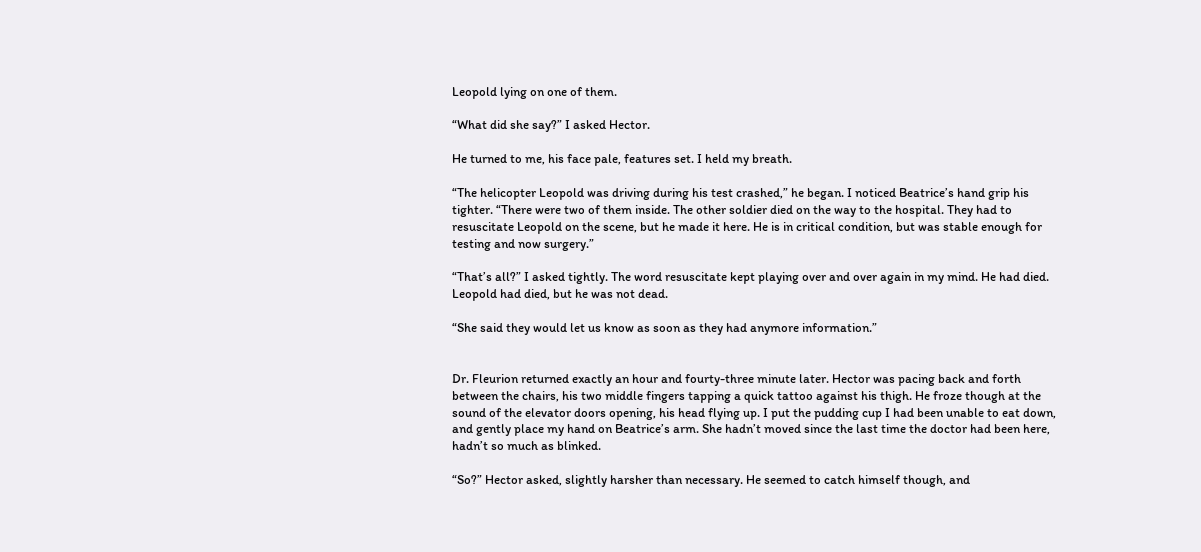Leopold lying on one of them.

“What did she say?” I asked Hector.

He turned to me, his face pale, features set. I held my breath.

“The helicopter Leopold was driving during his test crashed,” he began. I noticed Beatrice’s hand grip his tighter. “There were two of them inside. The other soldier died on the way to the hospital. They had to resuscitate Leopold on the scene, but he made it here. He is in critical condition, but was stable enough for testing and now surgery.”

“That’s all?” I asked tightly. The word resuscitate kept playing over and over again in my mind. He had died. Leopold had died, but he was not dead.

“She said they would let us know as soon as they had anymore information.”


Dr. Fleurion returned exactly an hour and fourty-three minute later. Hector was pacing back and forth between the chairs, his two middle fingers tapping a quick tattoo against his thigh. He froze though at the sound of the elevator doors opening, his head flying up. I put the pudding cup I had been unable to eat down, and gently place my hand on Beatrice’s arm. She hadn’t moved since the last time the doctor had been here, hadn’t so much as blinked.

“So?” Hector asked, slightly harsher than necessary. He seemed to catch himself though, and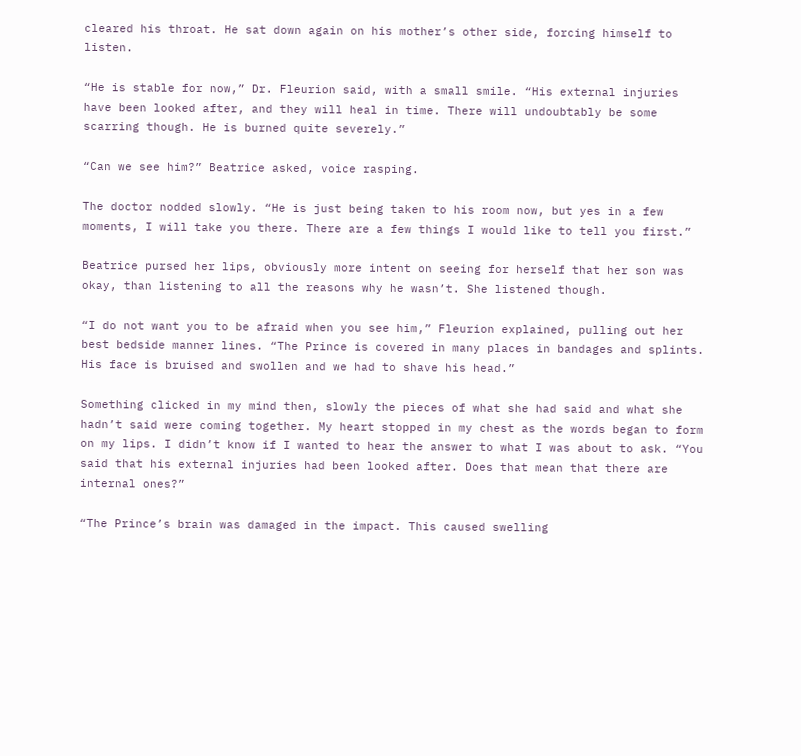cleared his throat. He sat down again on his mother’s other side, forcing himself to listen.

“He is stable for now,” Dr. Fleurion said, with a small smile. “His external injuries have been looked after, and they will heal in time. There will undoubtably be some scarring though. He is burned quite severely.”

“Can we see him?” Beatrice asked, voice rasping.

The doctor nodded slowly. “He is just being taken to his room now, but yes in a few moments, I will take you there. There are a few things I would like to tell you first.”

Beatrice pursed her lips, obviously more intent on seeing for herself that her son was okay, than listening to all the reasons why he wasn’t. She listened though.

“I do not want you to be afraid when you see him,” Fleurion explained, pulling out her best bedside manner lines. “The Prince is covered in many places in bandages and splints. His face is bruised and swollen and we had to shave his head.”

Something clicked in my mind then, slowly the pieces of what she had said and what she hadn’t said were coming together. My heart stopped in my chest as the words began to form on my lips. I didn’t know if I wanted to hear the answer to what I was about to ask. “You said that his external injuries had been looked after. Does that mean that there are internal ones?”

“The Prince’s brain was damaged in the impact. This caused swelling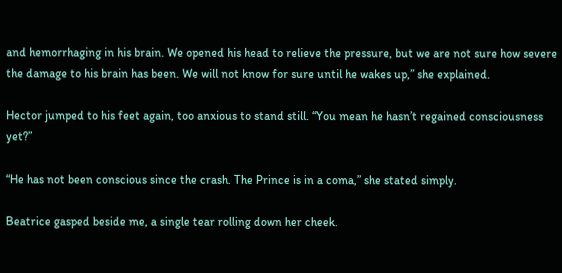and hemorrhaging in his brain. We opened his head to relieve the pressure, but we are not sure how severe the damage to his brain has been. We will not know for sure until he wakes up,” she explained.

Hector jumped to his feet again, too anxious to stand still. “You mean he hasn’t regained consciousness yet?”

“He has not been conscious since the crash. The Prince is in a coma,” she stated simply.

Beatrice gasped beside me, a single tear rolling down her cheek.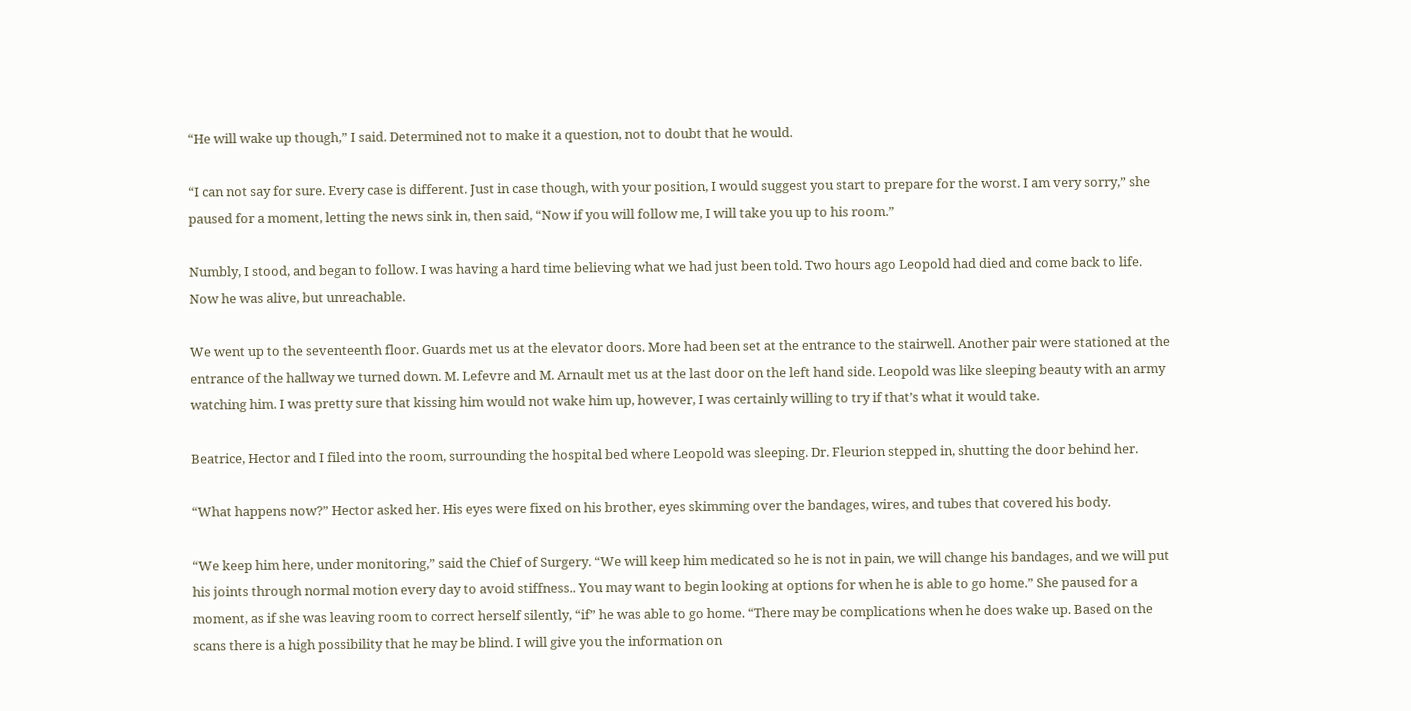“He will wake up though,” I said. Determined not to make it a question, not to doubt that he would.

“I can not say for sure. Every case is different. Just in case though, with your position, I would suggest you start to prepare for the worst. I am very sorry,” she paused for a moment, letting the news sink in, then said, “Now if you will follow me, I will take you up to his room.”

Numbly, I stood, and began to follow. I was having a hard time believing what we had just been told. Two hours ago Leopold had died and come back to life. Now he was alive, but unreachable.

We went up to the seventeenth floor. Guards met us at the elevator doors. More had been set at the entrance to the stairwell. Another pair were stationed at the entrance of the hallway we turned down. M. Lefevre and M. Arnault met us at the last door on the left hand side. Leopold was like sleeping beauty with an army watching him. I was pretty sure that kissing him would not wake him up, however, I was certainly willing to try if that’s what it would take.

Beatrice, Hector and I filed into the room, surrounding the hospital bed where Leopold was sleeping. Dr. Fleurion stepped in, shutting the door behind her.

“What happens now?” Hector asked her. His eyes were fixed on his brother, eyes skimming over the bandages, wires, and tubes that covered his body.

“We keep him here, under monitoring,” said the Chief of Surgery. “We will keep him medicated so he is not in pain, we will change his bandages, and we will put his joints through normal motion every day to avoid stiffness.. You may want to begin looking at options for when he is able to go home.” She paused for a moment, as if she was leaving room to correct herself silently, “if” he was able to go home. “There may be complications when he does wake up. Based on the scans there is a high possibility that he may be blind. I will give you the information on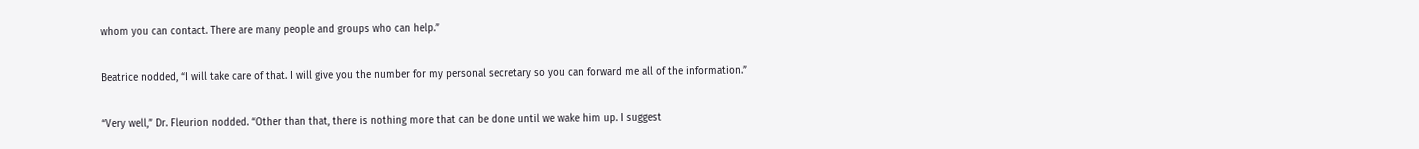whom you can contact. There are many people and groups who can help.”

Beatrice nodded, “I will take care of that. I will give you the number for my personal secretary so you can forward me all of the information.”

“Very well,” Dr. Fleurion nodded. “Other than that, there is nothing more that can be done until we wake him up. I suggest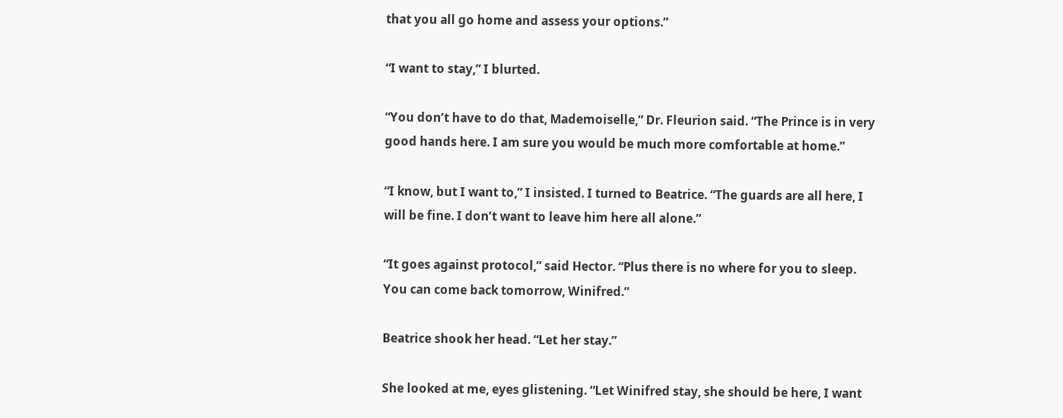that you all go home and assess your options.”

“I want to stay,” I blurted.

“You don’t have to do that, Mademoiselle,” Dr. Fleurion said. “The Prince is in very good hands here. I am sure you would be much more comfortable at home.”

“I know, but I want to,” I insisted. I turned to Beatrice. “The guards are all here, I will be fine. I don’t want to leave him here all alone.”

“It goes against protocol,” said Hector. “Plus there is no where for you to sleep. You can come back tomorrow, Winifred.”

Beatrice shook her head. “Let her stay.”

She looked at me, eyes glistening. “Let Winifred stay, she should be here, I want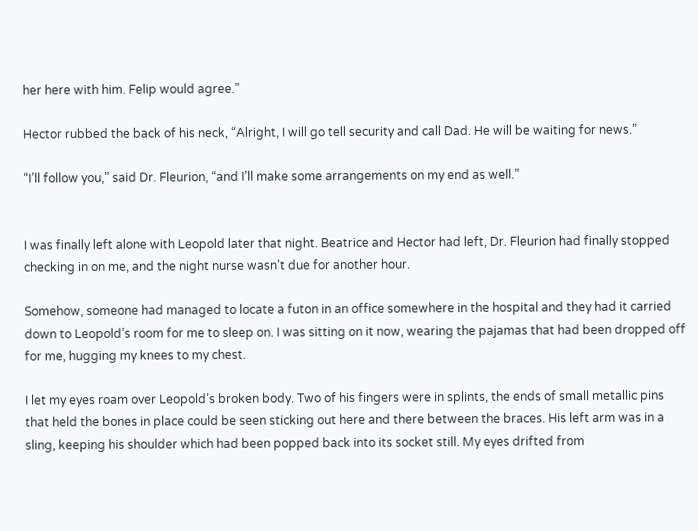her here with him. Felip would agree.”

Hector rubbed the back of his neck, “Alright, I will go tell security and call Dad. He will be waiting for news.”

“I’ll follow you,” said Dr. Fleurion, “and I’ll make some arrangements on my end as well.”


I was finally left alone with Leopold later that night. Beatrice and Hector had left, Dr. Fleurion had finally stopped checking in on me, and the night nurse wasn’t due for another hour.

Somehow, someone had managed to locate a futon in an office somewhere in the hospital and they had it carried down to Leopold’s room for me to sleep on. I was sitting on it now, wearing the pajamas that had been dropped off for me, hugging my knees to my chest.

I let my eyes roam over Leopold’s broken body. Two of his fingers were in splints, the ends of small metallic pins that held the bones in place could be seen sticking out here and there between the braces. His left arm was in a sling, keeping his shoulder which had been popped back into its socket still. My eyes drifted from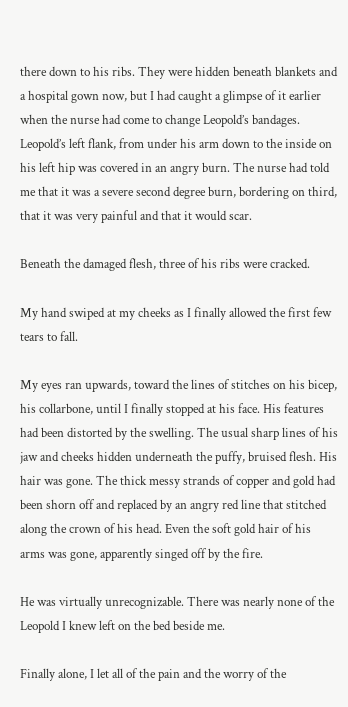there down to his ribs. They were hidden beneath blankets and a hospital gown now, but I had caught a glimpse of it earlier when the nurse had come to change Leopold’s bandages. Leopold’s left flank, from under his arm down to the inside on his left hip was covered in an angry burn. The nurse had told me that it was a severe second degree burn, bordering on third, that it was very painful and that it would scar.

Beneath the damaged flesh, three of his ribs were cracked.

My hand swiped at my cheeks as I finally allowed the first few tears to fall.

My eyes ran upwards, toward the lines of stitches on his bicep, his collarbone, until I finally stopped at his face. His features had been distorted by the swelling. The usual sharp lines of his jaw and cheeks hidden underneath the puffy, bruised flesh. His hair was gone. The thick messy strands of copper and gold had been shorn off and replaced by an angry red line that stitched along the crown of his head. Even the soft gold hair of his arms was gone, apparently singed off by the fire.

He was virtually unrecognizable. There was nearly none of the Leopold I knew left on the bed beside me.

Finally alone, I let all of the pain and the worry of the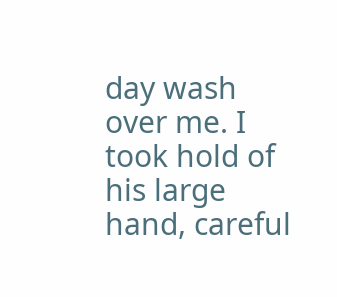day wash over me. I took hold of his large hand, careful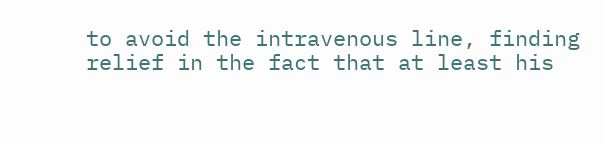to avoid the intravenous line, finding relief in the fact that at least his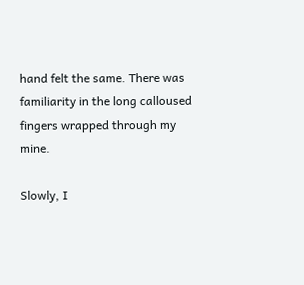hand felt the same. There was familiarity in the long calloused fingers wrapped through my mine.

Slowly, I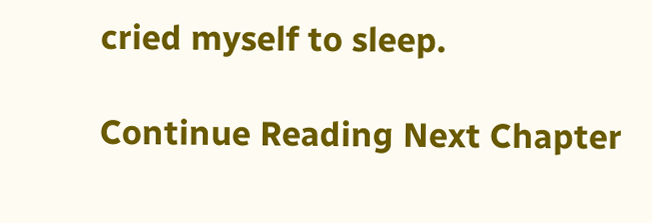cried myself to sleep.

Continue Reading Next Chapter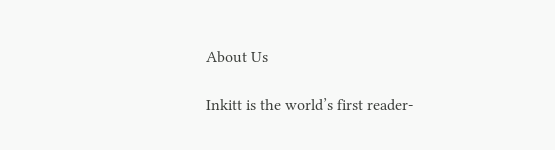About Us

Inkitt is the world’s first reader-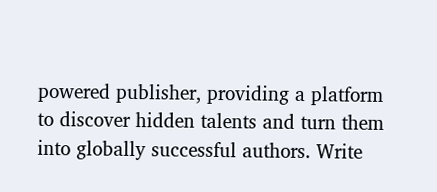powered publisher, providing a platform to discover hidden talents and turn them into globally successful authors. Write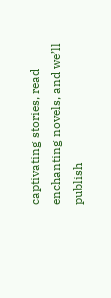captivating stories, read enchanting novels, and we’ll publish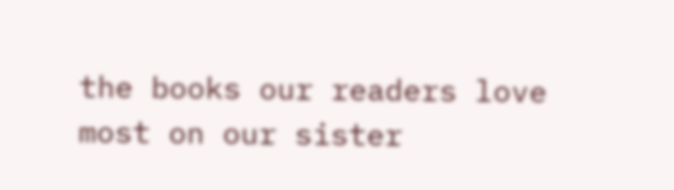the books our readers love most on our sister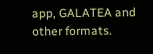app, GALATEA and other formats.